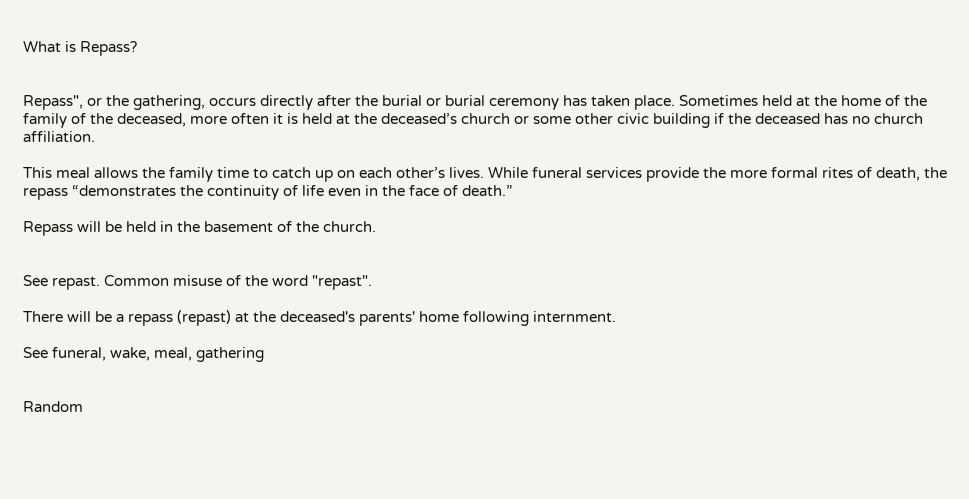What is Repass?


Repass", or the gathering, occurs directly after the burial or burial ceremony has taken place. Sometimes held at the home of the family of the deceased, more often it is held at the deceased’s church or some other civic building if the deceased has no church affiliation.

This meal allows the family time to catch up on each other’s lives. While funeral services provide the more formal rites of death, the repass “demonstrates the continuity of life even in the face of death.”

Repass will be held in the basement of the church.


See repast. Common misuse of the word "repast".

There will be a repass (repast) at the deceased's parents' home following internment.

See funeral, wake, meal, gathering


Random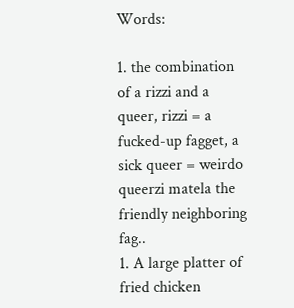Words:

1. the combination of a rizzi and a queer, rizzi = a fucked-up fagget, a sick queer = weirdo queerzi matela the friendly neighboring fag..
1. A large platter of fried chicken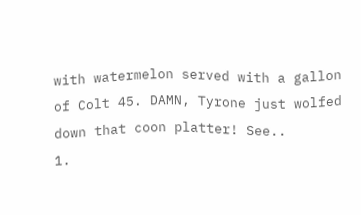with watermelon served with a gallon of Colt 45. DAMN, Tyrone just wolfed down that coon platter! See..
1.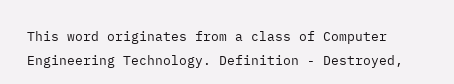This word originates from a class of Computer Engineering Technology. Definition - Destroyed,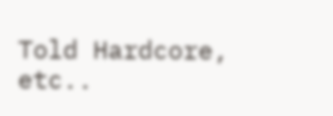Told Hardcore, etc..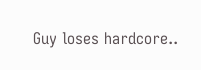Guy loses hardcore..